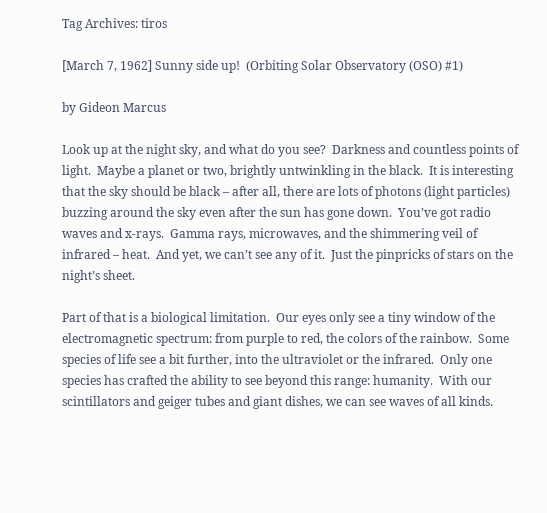Tag Archives: tiros

[March 7, 1962] Sunny side up!  (Orbiting Solar Observatory (OSO) #1)

by Gideon Marcus

Look up at the night sky, and what do you see?  Darkness and countless points of light.  Maybe a planet or two, brightly untwinkling in the black.  It is interesting that the sky should be black – after all, there are lots of photons (light particles) buzzing around the sky even after the sun has gone down.  You’ve got radio waves and x-rays.  Gamma rays, microwaves, and the shimmering veil of infrared – heat.  And yet, we can’t see any of it.  Just the pinpricks of stars on the night’s sheet.

Part of that is a biological limitation.  Our eyes only see a tiny window of the electromagnetic spectrum: from purple to red, the colors of the rainbow.  Some species of life see a bit further, into the ultraviolet or the infrared.  Only one species has crafted the ability to see beyond this range: humanity.  With our scintillators and geiger tubes and giant dishes, we can see waves of all kinds.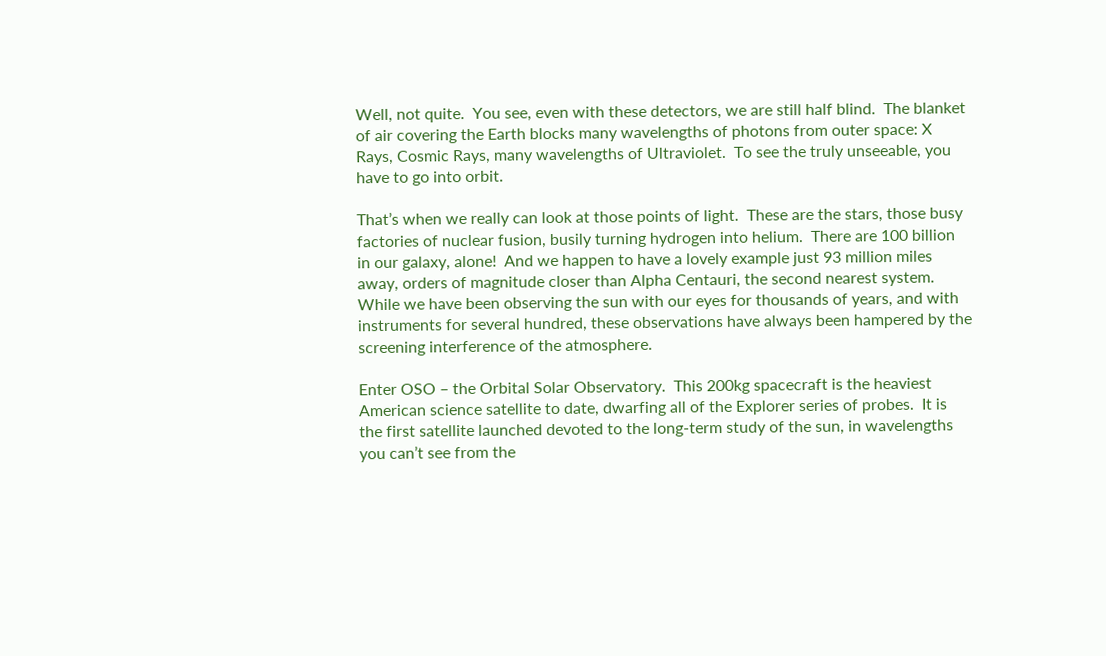Well, not quite.  You see, even with these detectors, we are still half blind.  The blanket of air covering the Earth blocks many wavelengths of photons from outer space: X Rays, Cosmic Rays, many wavelengths of Ultraviolet.  To see the truly unseeable, you have to go into orbit.

That’s when we really can look at those points of light.  These are the stars, those busy factories of nuclear fusion, busily turning hydrogen into helium.  There are 100 billion in our galaxy, alone!  And we happen to have a lovely example just 93 million miles away, orders of magnitude closer than Alpha Centauri, the second nearest system.  While we have been observing the sun with our eyes for thousands of years, and with instruments for several hundred, these observations have always been hampered by the screening interference of the atmosphere.

Enter OSO – the Orbital Solar Observatory.  This 200kg spacecraft is the heaviest American science satellite to date, dwarfing all of the Explorer series of probes.  It is the first satellite launched devoted to the long-term study of the sun, in wavelengths you can’t see from the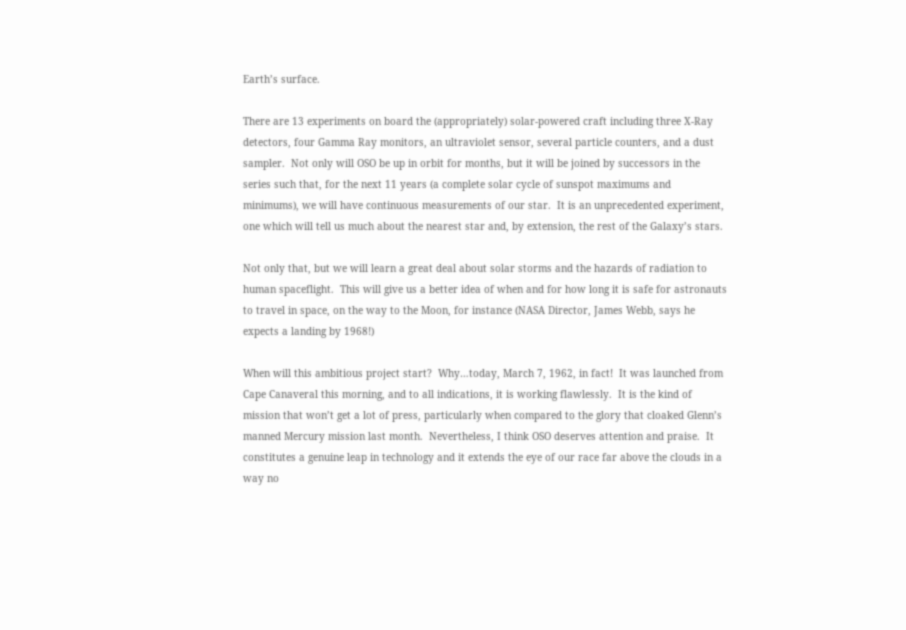Earth’s surface.

There are 13 experiments on board the (appropriately) solar-powered craft including three X-Ray detectors, four Gamma Ray monitors, an ultraviolet sensor, several particle counters, and a dust sampler.  Not only will OSO be up in orbit for months, but it will be joined by successors in the series such that, for the next 11 years (a complete solar cycle of sunspot maximums and minimums), we will have continuous measurements of our star.  It is an unprecedented experiment, one which will tell us much about the nearest star and, by extension, the rest of the Galaxy’s stars.

Not only that, but we will learn a great deal about solar storms and the hazards of radiation to human spaceflight.  This will give us a better idea of when and for how long it is safe for astronauts to travel in space, on the way to the Moon, for instance (NASA Director, James Webb, says he expects a landing by 1968!)

When will this ambitious project start?  Why…today, March 7, 1962, in fact!  It was launched from Cape Canaveral this morning, and to all indications, it is working flawlessly.  It is the kind of mission that won’t get a lot of press, particularly when compared to the glory that cloaked Glenn’s manned Mercury mission last month.  Nevertheless, I think OSO deserves attention and praise.  It constitutes a genuine leap in technology and it extends the eye of our race far above the clouds in a way no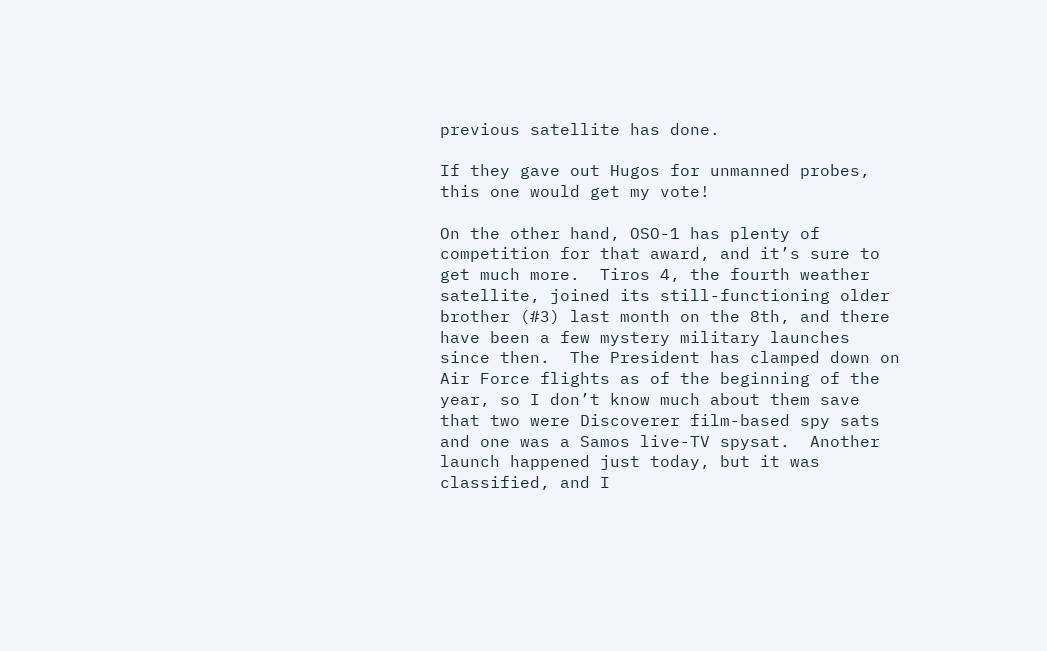previous satellite has done.

If they gave out Hugos for unmanned probes, this one would get my vote!

On the other hand, OSO-1 has plenty of competition for that award, and it’s sure to get much more.  Tiros 4, the fourth weather satellite, joined its still-functioning older brother (#3) last month on the 8th, and there have been a few mystery military launches since then.  The President has clamped down on Air Force flights as of the beginning of the year, so I don’t know much about them save that two were Discoverer film-based spy sats and one was a Samos live-TV spysat.  Another launch happened just today, but it was classified, and I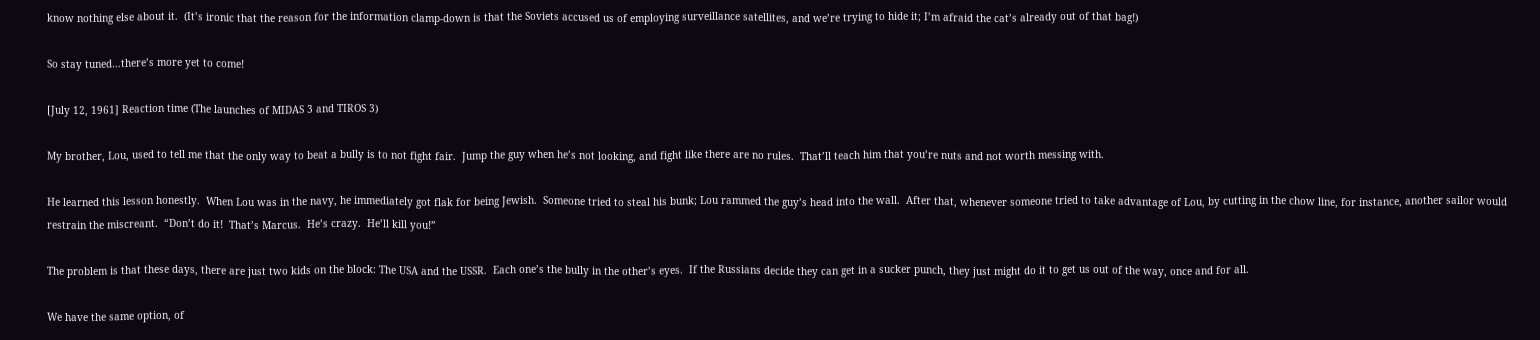know nothing else about it.  (It’s ironic that the reason for the information clamp-down is that the Soviets accused us of employing surveillance satellites, and we’re trying to hide it; I’m afraid the cat’s already out of that bag!)

So stay tuned…there’s more yet to come!

[July 12, 1961] Reaction time (The launches of MIDAS 3 and TIROS 3)

My brother, Lou, used to tell me that the only way to beat a bully is to not fight fair.  Jump the guy when he’s not looking, and fight like there are no rules.  That’ll teach him that you’re nuts and not worth messing with.

He learned this lesson honestly.  When Lou was in the navy, he immediately got flak for being Jewish.  Someone tried to steal his bunk; Lou rammed the guy’s head into the wall.  After that, whenever someone tried to take advantage of Lou, by cutting in the chow line, for instance, another sailor would restrain the miscreant.  “Don’t do it!  That’s Marcus.  He’s crazy.  He’ll kill you!”

The problem is that these days, there are just two kids on the block: The USA and the USSR.  Each one’s the bully in the other’s eyes.  If the Russians decide they can get in a sucker punch, they just might do it to get us out of the way, once and for all.

We have the same option, of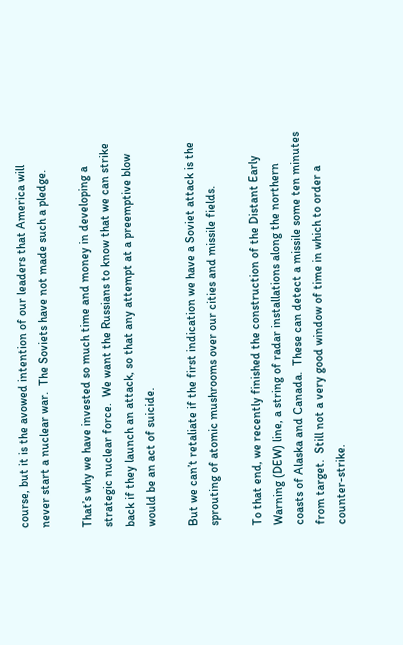course, but it is the avowed intention of our leaders that America will never start a nuclear war.  The Soviets have not made such a pledge.

That’s why we have invested so much time and money in developing a strategic nuclear force.  We want the Russians to know that we can strike back if they launch an attack, so that any attempt at a preemptive blow would be an act of suicide.

But we can’t retaliate if the first indication we have a Soviet attack is the sprouting of atomic mushrooms over our cities and missile fields.

To that end, we recently finished the construction of the Distant Early Warning (DEW) line, a string of radar installations along the northern coasts of Alaska and Canada.  These can detect a missile some ten minutes from target.  Still not a very good window of time in which to order a counter-strike.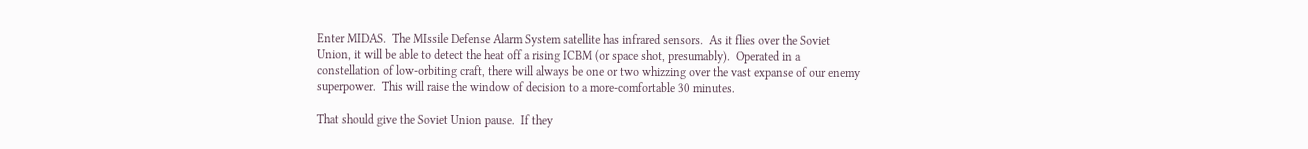Enter MIDAS.  The MIssile Defense Alarm System satellite has infrared sensors.  As it flies over the Soviet Union, it will be able to detect the heat off a rising ICBM (or space shot, presumably).  Operated in a constellation of low-orbiting craft, there will always be one or two whizzing over the vast expanse of our enemy superpower.  This will raise the window of decision to a more-comfortable 30 minutes.

That should give the Soviet Union pause.  If they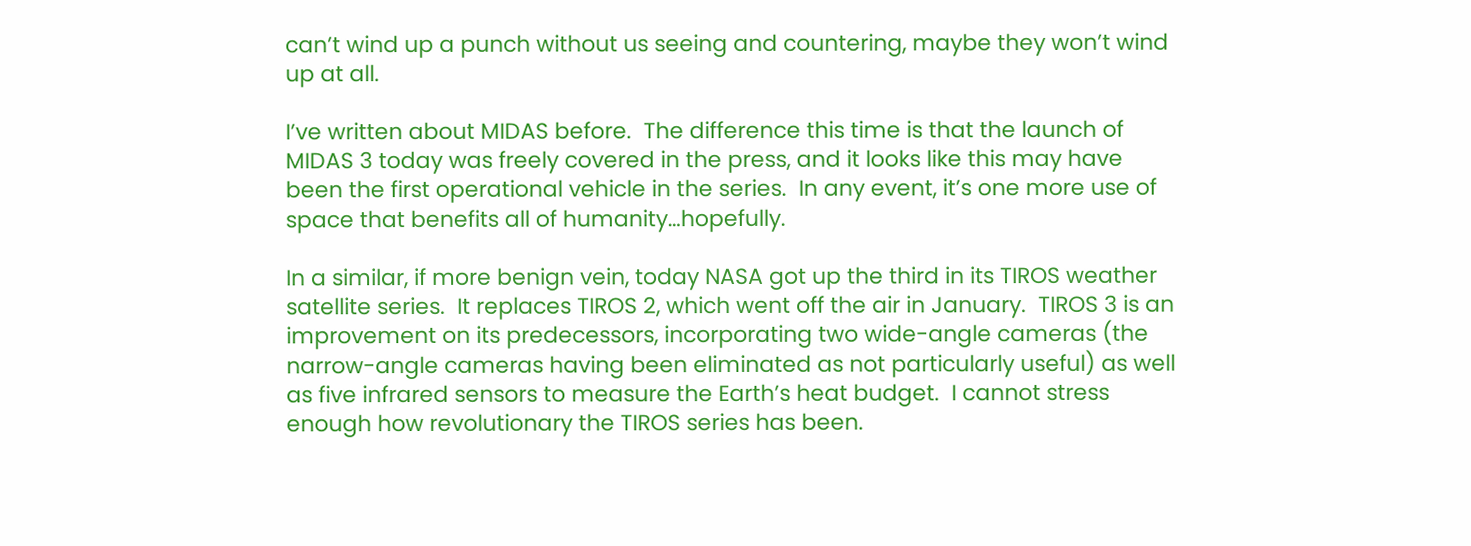can’t wind up a punch without us seeing and countering, maybe they won’t wind up at all.

I’ve written about MIDAS before.  The difference this time is that the launch of MIDAS 3 today was freely covered in the press, and it looks like this may have been the first operational vehicle in the series.  In any event, it’s one more use of space that benefits all of humanity…hopefully.

In a similar, if more benign vein, today NASA got up the third in its TIROS weather satellite series.  It replaces TIROS 2, which went off the air in January.  TIROS 3 is an improvement on its predecessors, incorporating two wide-angle cameras (the narrow-angle cameras having been eliminated as not particularly useful) as well as five infrared sensors to measure the Earth’s heat budget.  I cannot stress enough how revolutionary the TIROS series has been.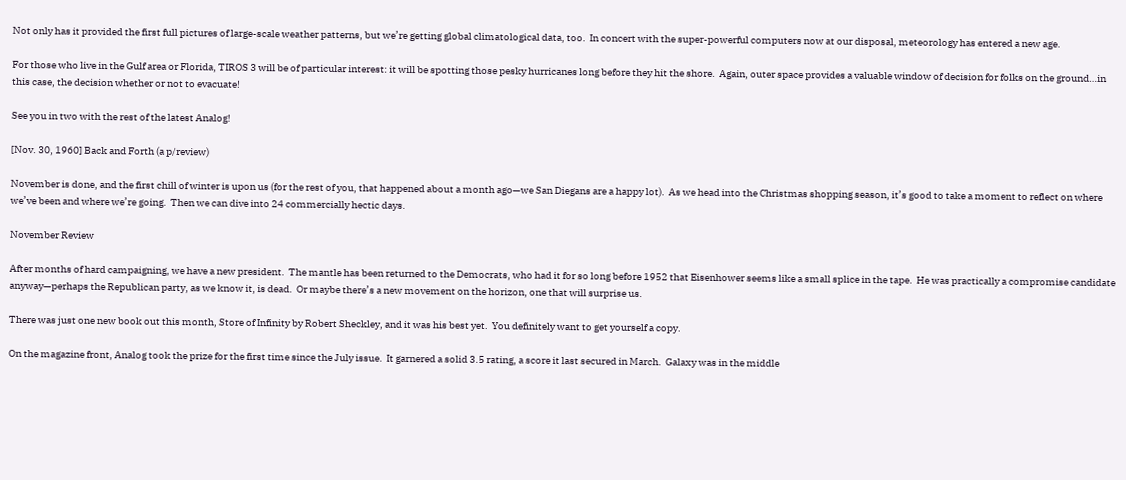Not only has it provided the first full pictures of large-scale weather patterns, but we’re getting global climatological data, too.  In concert with the super-powerful computers now at our disposal, meteorology has entered a new age.

For those who live in the Gulf area or Florida, TIROS 3 will be of particular interest: it will be spotting those pesky hurricanes long before they hit the shore.  Again, outer space provides a valuable window of decision for folks on the ground…in this case, the decision whether or not to evacuate!

See you in two with the rest of the latest Analog!

[Nov. 30, 1960] Back and Forth (a p/review)

November is done, and the first chill of winter is upon us (for the rest of you, that happened about a month ago—we San Diegans are a happy lot).  As we head into the Christmas shopping season, it’s good to take a moment to reflect on where we’ve been and where we’re going.  Then we can dive into 24 commercially hectic days.

November Review

After months of hard campaigning, we have a new president.  The mantle has been returned to the Democrats, who had it for so long before 1952 that Eisenhower seems like a small splice in the tape.  He was practically a compromise candidate anyway—perhaps the Republican party, as we know it, is dead.  Or maybe there’s a new movement on the horizon, one that will surprise us.

There was just one new book out this month, Store of Infinity by Robert Sheckley, and it was his best yet.  You definitely want to get yourself a copy.

On the magazine front, Analog took the prize for the first time since the July issue.  It garnered a solid 3.5 rating, a score it last secured in March.  Galaxy was in the middle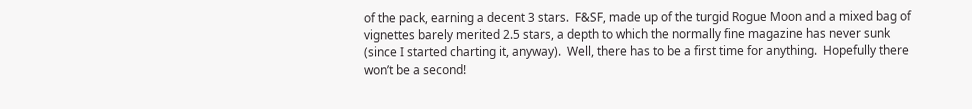of the pack, earning a decent 3 stars.  F&SF, made up of the turgid Rogue Moon and a mixed bag of vignettes barely merited 2.5 stars, a depth to which the normally fine magazine has never sunk (since I started charting it, anyway).  Well, there has to be a first time for anything.  Hopefully there won’t be a second!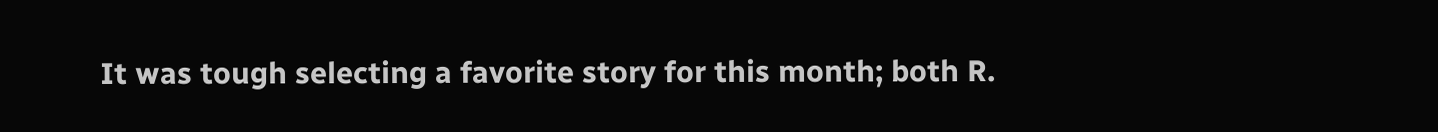It was tough selecting a favorite story for this month; both R.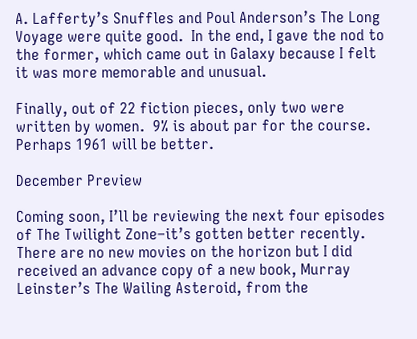A. Lafferty’s Snuffles and Poul Anderson’s The Long Voyage were quite good.  In the end, I gave the nod to the former, which came out in Galaxy because I felt it was more memorable and unusual.

Finally, out of 22 fiction pieces, only two were written by women.  9% is about par for the course.  Perhaps 1961 will be better.

December Preview

Coming soon, I’ll be reviewing the next four episodes of The Twilight Zone–it’s gotten better recently.  There are no new movies on the horizon but I did received an advance copy of a new book, Murray Leinster’s The Wailing Asteroid, from the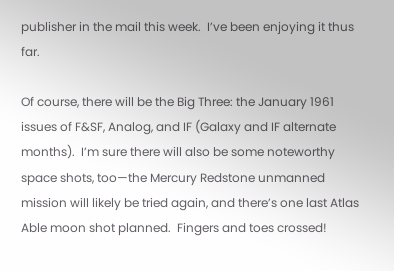publisher in the mail this week.  I’ve been enjoying it thus far.

Of course, there will be the Big Three: the January 1961 issues of F&SF, Analog, and IF (Galaxy and IF alternate months).  I’m sure there will also be some noteworthy space shots, too—the Mercury Redstone unmanned mission will likely be tried again, and there’s one last Atlas Able moon shot planned.  Fingers and toes crossed!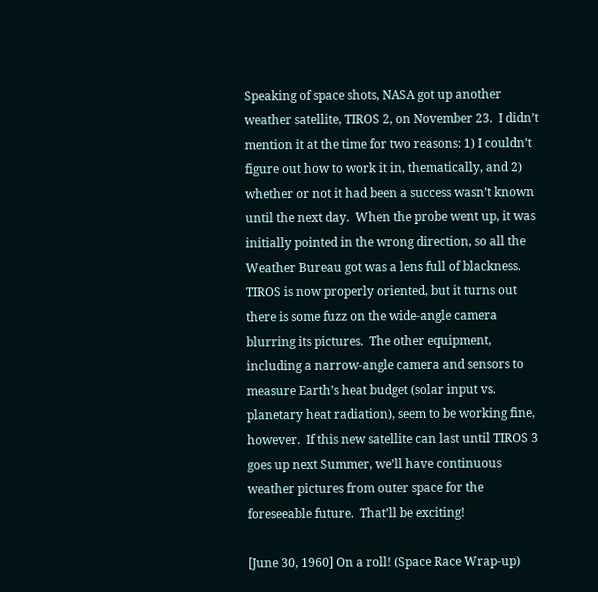Speaking of space shots, NASA got up another weather satellite, TIROS 2, on November 23.  I didn’t mention it at the time for two reasons: 1) I couldn’t figure out how to work it in, thematically, and 2) whether or not it had been a success wasn’t known until the next day.  When the probe went up, it was initially pointed in the wrong direction, so all the Weather Bureau got was a lens full of blackness.  TIROS is now properly oriented, but it turns out there is some fuzz on the wide-angle camera blurring its pictures.  The other equipment, including a narrow-angle camera and sensors to measure Earth’s heat budget (solar input vs. planetary heat radiation), seem to be working fine, however.  If this new satellite can last until TIROS 3 goes up next Summer, we’ll have continuous weather pictures from outer space for the foreseeable future.  That’ll be exciting!

[June 30, 1960] On a roll! (Space Race Wrap-up)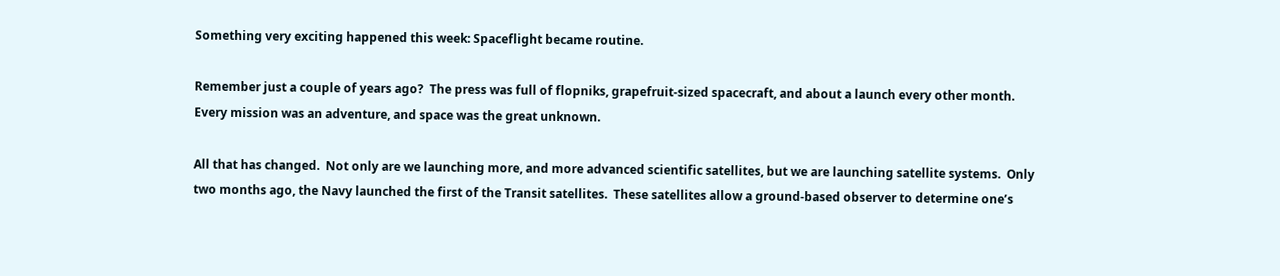Something very exciting happened this week: Spaceflight became routine.

Remember just a couple of years ago?  The press was full of flopniks, grapefruit-sized spacecraft, and about a launch every other month.  Every mission was an adventure, and space was the great unknown.

All that has changed.  Not only are we launching more, and more advanced scientific satellites, but we are launching satellite systems.  Only two months ago, the Navy launched the first of the Transit satellites.  These satellites allow a ground-based observer to determine one’s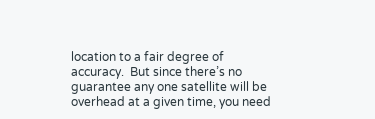location to a fair degree of accuracy.  But since there’s no guarantee any one satellite will be overhead at a given time, you need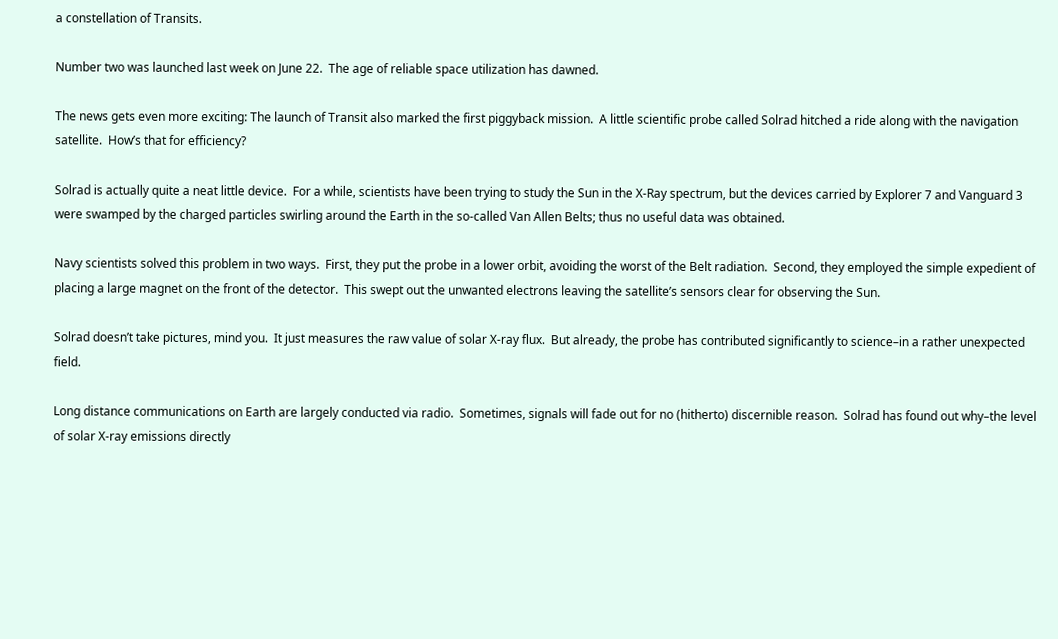a constellation of Transits.

Number two was launched last week on June 22.  The age of reliable space utilization has dawned.

The news gets even more exciting: The launch of Transit also marked the first piggyback mission.  A little scientific probe called Solrad hitched a ride along with the navigation satellite.  How’s that for efficiency?

Solrad is actually quite a neat little device.  For a while, scientists have been trying to study the Sun in the X-Ray spectrum, but the devices carried by Explorer 7 and Vanguard 3 were swamped by the charged particles swirling around the Earth in the so-called Van Allen Belts; thus no useful data was obtained.

Navy scientists solved this problem in two ways.  First, they put the probe in a lower orbit, avoiding the worst of the Belt radiation.  Second, they employed the simple expedient of placing a large magnet on the front of the detector.  This swept out the unwanted electrons leaving the satellite’s sensors clear for observing the Sun.

Solrad doesn’t take pictures, mind you.  It just measures the raw value of solar X-ray flux.  But already, the probe has contributed significantly to science–in a rather unexpected field.

Long distance communications on Earth are largely conducted via radio.  Sometimes, signals will fade out for no (hitherto) discernible reason.  Solrad has found out why–the level of solar X-ray emissions directly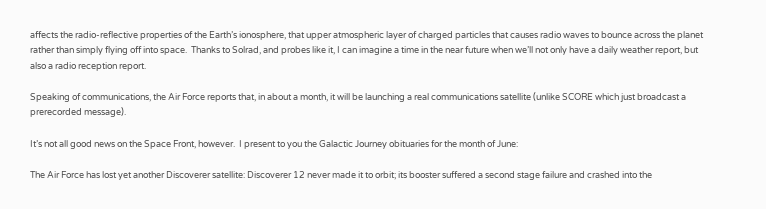affects the radio-reflective properties of the Earth’s ionosphere, that upper atmospheric layer of charged particles that causes radio waves to bounce across the planet rather than simply flying off into space.  Thanks to Solrad, and probes like it, I can imagine a time in the near future when we’ll not only have a daily weather report, but also a radio reception report.

Speaking of communications, the Air Force reports that, in about a month, it will be launching a real communications satellite (unlike SCORE which just broadcast a prerecorded message).

It’s not all good news on the Space Front, however.  I present to you the Galactic Journey obituaries for the month of June:

The Air Force has lost yet another Discoverer satellite: Discoverer 12 never made it to orbit; its booster suffered a second stage failure and crashed into the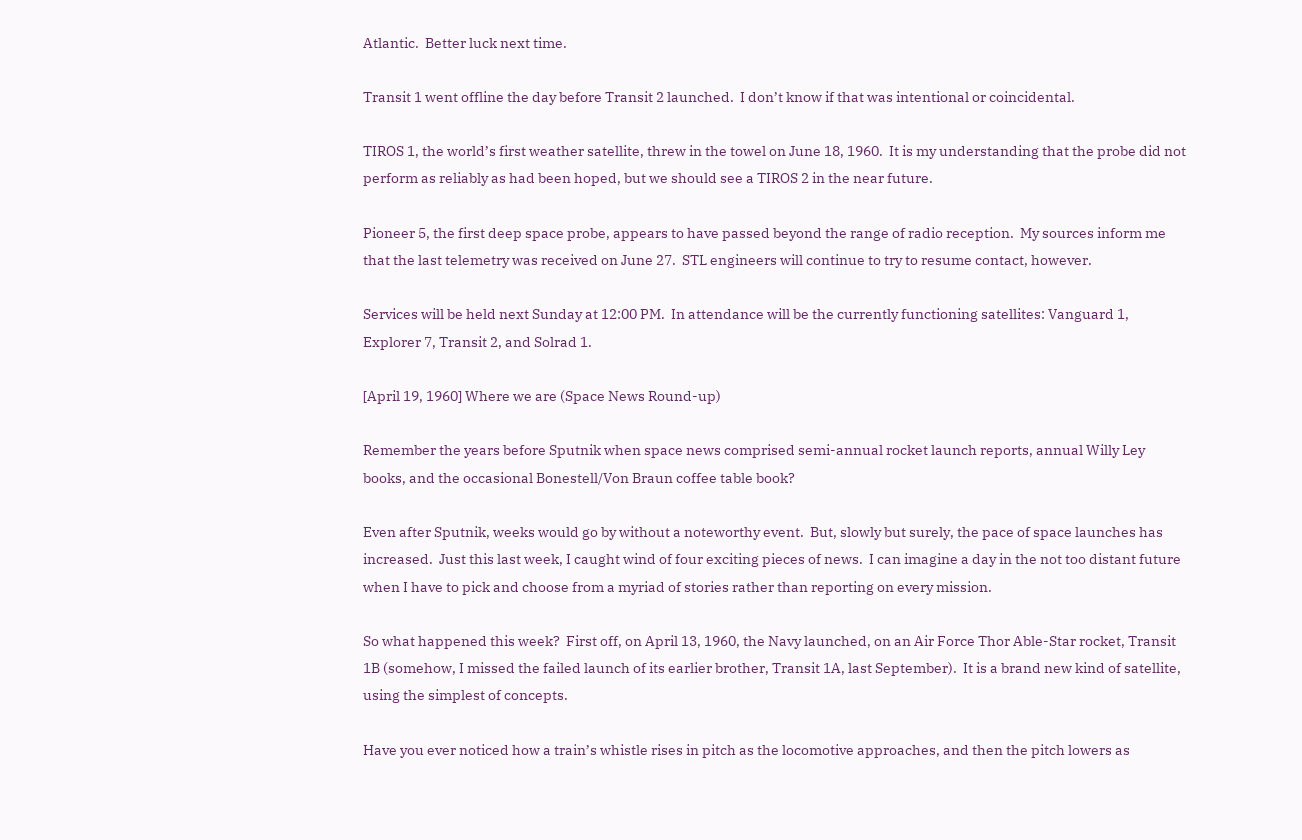Atlantic.  Better luck next time.

Transit 1 went offline the day before Transit 2 launched.  I don’t know if that was intentional or coincidental.

TIROS 1, the world’s first weather satellite, threw in the towel on June 18, 1960.  It is my understanding that the probe did not perform as reliably as had been hoped, but we should see a TIROS 2 in the near future.

Pioneer 5, the first deep space probe, appears to have passed beyond the range of radio reception.  My sources inform me that the last telemetry was received on June 27.  STL engineers will continue to try to resume contact, however.

Services will be held next Sunday at 12:00 PM.  In attendance will be the currently functioning satellites: Vanguard 1, Explorer 7, Transit 2, and Solrad 1.

[April 19, 1960] Where we are (Space News Round-up)

Remember the years before Sputnik when space news comprised semi-annual rocket launch reports, annual Willy Ley books, and the occasional Bonestell/Von Braun coffee table book?

Even after Sputnik, weeks would go by without a noteworthy event.  But, slowly but surely, the pace of space launches has increased.  Just this last week, I caught wind of four exciting pieces of news.  I can imagine a day in the not too distant future when I have to pick and choose from a myriad of stories rather than reporting on every mission.

So what happened this week?  First off, on April 13, 1960, the Navy launched, on an Air Force Thor Able-Star rocket, Transit 1B (somehow, I missed the failed launch of its earlier brother, Transit 1A, last September).  It is a brand new kind of satellite, using the simplest of concepts.

Have you ever noticed how a train’s whistle rises in pitch as the locomotive approaches, and then the pitch lowers as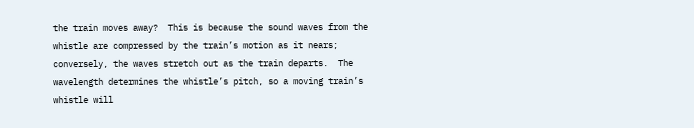the train moves away?  This is because the sound waves from the whistle are compressed by the train’s motion as it nears; conversely, the waves stretch out as the train departs.  The wavelength determines the whistle’s pitch, so a moving train’s whistle will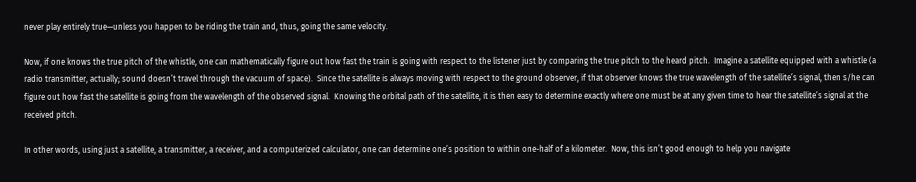never play entirely true—unless you happen to be riding the train and, thus, going the same velocity.

Now, if one knows the true pitch of the whistle, one can mathematically figure out how fast the train is going with respect to the listener just by comparing the true pitch to the heard pitch.  Imagine a satellite equipped with a whistle (a radio transmitter, actually; sound doesn’t travel through the vacuum of space).  Since the satellite is always moving with respect to the ground observer, if that observer knows the true wavelength of the satellite’s signal, then s/he can figure out how fast the satellite is going from the wavelength of the observed signal.  Knowing the orbital path of the satellite, it is then easy to determine exactly where one must be at any given time to hear the satellite’s signal at the received pitch.

In other words, using just a satellite, a transmitter, a receiver, and a computerized calculator, one can determine one’s position to within one-half of a kilometer.  Now, this isn’t good enough to help you navigate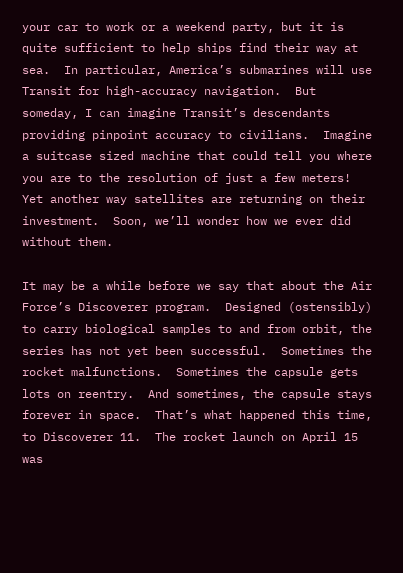your car to work or a weekend party, but it is quite sufficient to help ships find their way at sea.  In particular, America’s submarines will use Transit for high-accuracy navigation.  But someday, I can imagine Transit’s descendants providing pinpoint accuracy to civilians.  Imagine a suitcase sized machine that could tell you where you are to the resolution of just a few meters!  Yet another way satellites are returning on their investment.  Soon, we’ll wonder how we ever did without them.

It may be a while before we say that about the Air Force’s Discoverer program.  Designed (ostensibly) to carry biological samples to and from orbit, the series has not yet been successful.  Sometimes the rocket malfunctions.  Sometimes the capsule gets lots on reentry.  And sometimes, the capsule stays forever in space.  That’s what happened this time, to Discoverer 11.  The rocket launch on April 15 was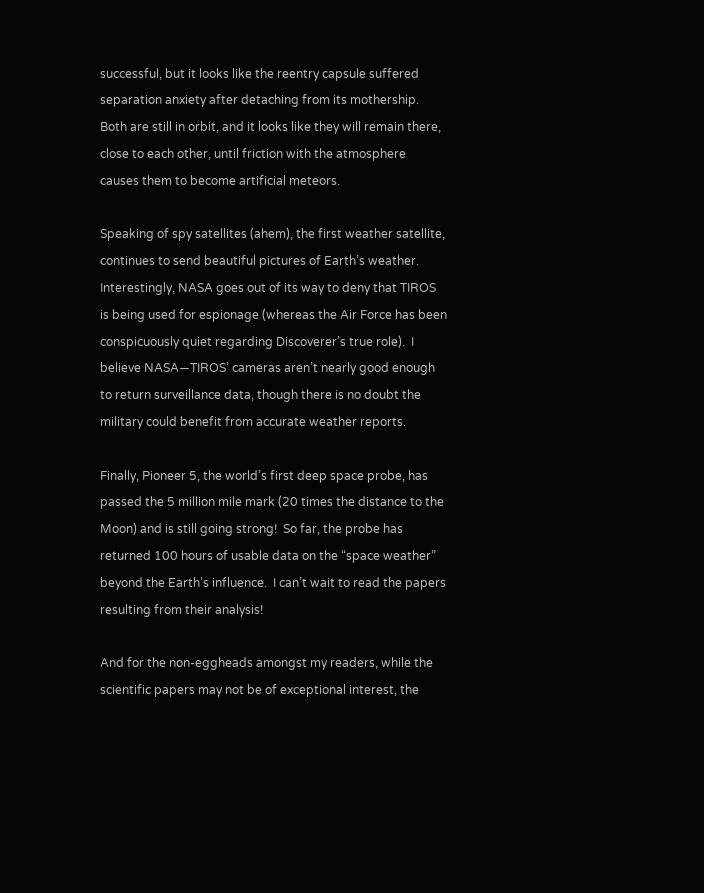successful, but it looks like the reentry capsule suffered separation anxiety after detaching from its mothership.  Both are still in orbit, and it looks like they will remain there, close to each other, until friction with the atmosphere causes them to become artificial meteors.

Speaking of spy satellites (ahem), the first weather satellite, continues to send beautiful pictures of Earth’s weather.  Interestingly, NASA goes out of its way to deny that TIROS is being used for espionage (whereas the Air Force has been conspicuously quiet regarding Discoverer’s true role).  I believe NASA—TIROS’ cameras aren’t nearly good enough to return surveillance data, though there is no doubt the military could benefit from accurate weather reports.

Finally, Pioneer 5, the world’s first deep space probe, has passed the 5 million mile mark (20 times the distance to the Moon) and is still going strong!  So far, the probe has returned 100 hours of usable data on the “space weather” beyond the Earth’s influence.  I can’t wait to read the papers resulting from their analysis!

And for the non-eggheads amongst my readers, while the scientific papers may not be of exceptional interest, the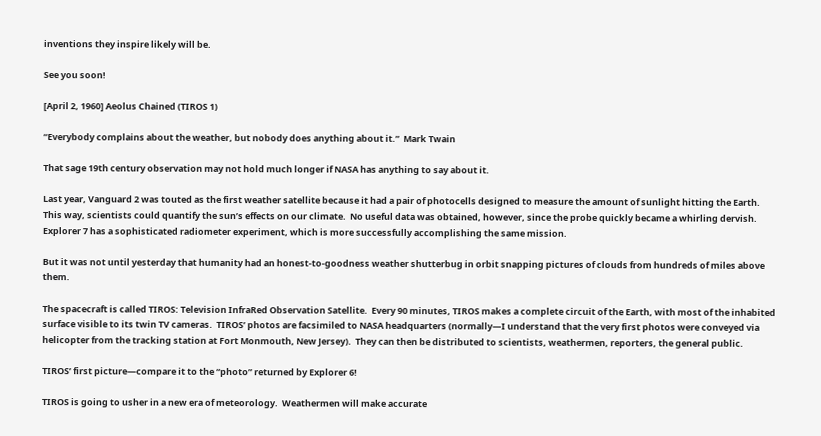inventions they inspire likely will be.

See you soon!

[April 2, 1960] Aeolus Chained (TIROS 1)

“Everybody complains about the weather, but nobody does anything about it.”  Mark Twain

That sage 19th century observation may not hold much longer if NASA has anything to say about it.

Last year, Vanguard 2 was touted as the first weather satellite because it had a pair of photocells designed to measure the amount of sunlight hitting the Earth.  This way, scientists could quantify the sun’s effects on our climate.  No useful data was obtained, however, since the probe quickly became a whirling dervish.  Explorer 7 has a sophisticated radiometer experiment, which is more successfully accomplishing the same mission.

But it was not until yesterday that humanity had an honest-to-goodness weather shutterbug in orbit snapping pictures of clouds from hundreds of miles above them.

The spacecraft is called TIROS: Television InfraRed Observation Satellite.  Every 90 minutes, TIROS makes a complete circuit of the Earth, with most of the inhabited surface visible to its twin TV cameras.  TIROS’ photos are facsimiled to NASA headquarters (normally—I understand that the very first photos were conveyed via helicopter from the tracking station at Fort Monmouth, New Jersey).  They can then be distributed to scientists, weathermen, reporters, the general public.

TIROS’ first picture—compare it to the “photo” returned by Explorer 6!

TIROS is going to usher in a new era of meteorology.  Weathermen will make accurate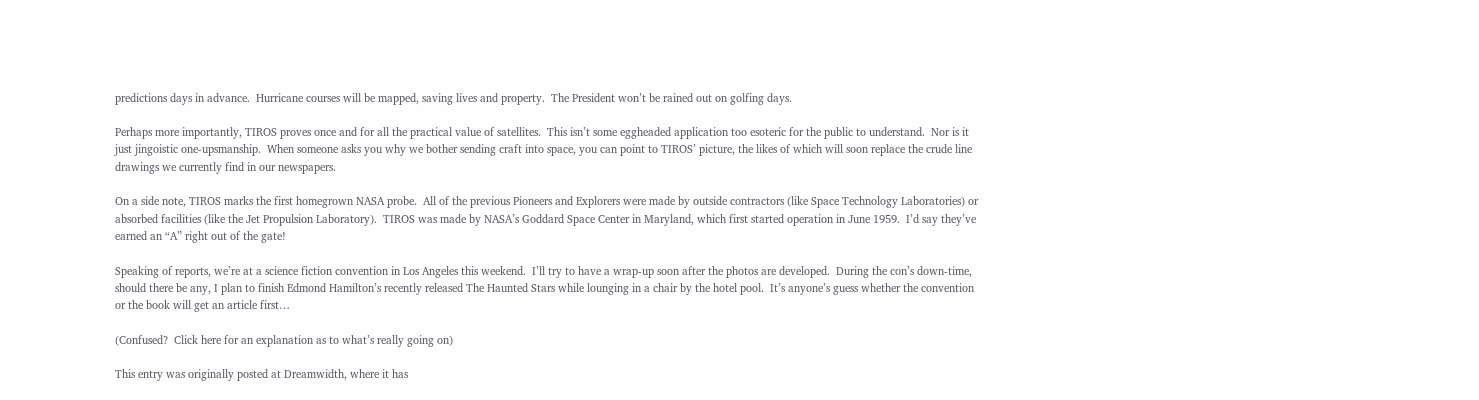predictions days in advance.  Hurricane courses will be mapped, saving lives and property.  The President won’t be rained out on golfing days.

Perhaps more importantly, TIROS proves once and for all the practical value of satellites.  This isn’t some eggheaded application too esoteric for the public to understand.  Nor is it just jingoistic one-upsmanship.  When someone asks you why we bother sending craft into space, you can point to TIROS’ picture, the likes of which will soon replace the crude line drawings we currently find in our newspapers.

On a side note, TIROS marks the first homegrown NASA probe.  All of the previous Pioneers and Explorers were made by outside contractors (like Space Technology Laboratories) or absorbed facilities (like the Jet Propulsion Laboratory).  TIROS was made by NASA’s Goddard Space Center in Maryland, which first started operation in June 1959.  I’d say they’ve earned an “A” right out of the gate!

Speaking of reports, we’re at a science fiction convention in Los Angeles this weekend.  I’ll try to have a wrap-up soon after the photos are developed.  During the con’s down-time, should there be any, I plan to finish Edmond Hamilton’s recently released The Haunted Stars while lounging in a chair by the hotel pool.  It’s anyone’s guess whether the convention or the book will get an article first…

(Confused?  Click here for an explanation as to what’s really going on)

This entry was originally posted at Dreamwidth, where it has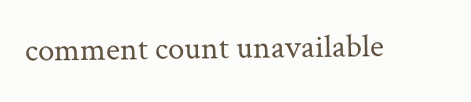comment count unavailable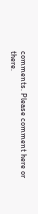comments. Please comment here or there.